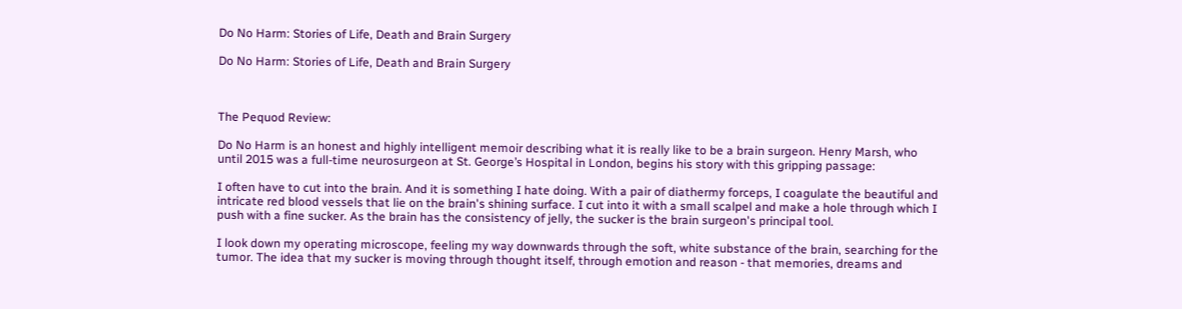Do No Harm: Stories of Life, Death and Brain Surgery

Do No Harm: Stories of Life, Death and Brain Surgery



The Pequod Review:

Do No Harm is an honest and highly intelligent memoir describing what it is really like to be a brain surgeon. Henry Marsh, who until 2015 was a full-time neurosurgeon at St. George’s Hospital in London, begins his story with this gripping passage:

I often have to cut into the brain. And it is something I hate doing. With a pair of diathermy forceps, I coagulate the beautiful and intricate red blood vessels that lie on the brain's shining surface. I cut into it with a small scalpel and make a hole through which I push with a fine sucker. As the brain has the consistency of jelly, the sucker is the brain surgeon's principal tool.

I look down my operating microscope, feeling my way downwards through the soft, white substance of the brain, searching for the tumor. The idea that my sucker is moving through thought itself, through emotion and reason - that memories, dreams and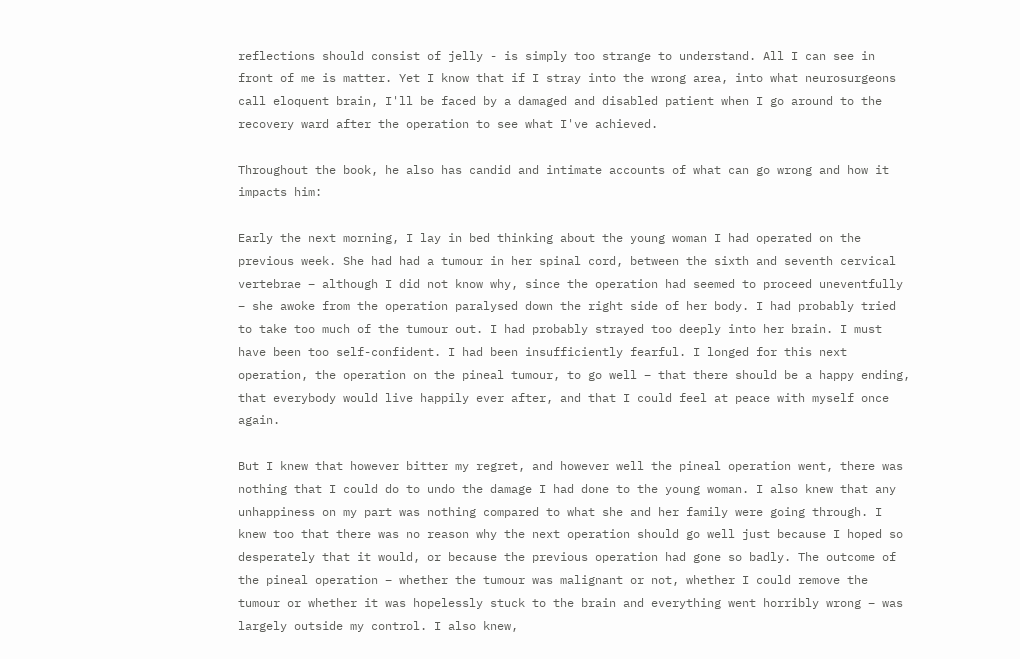reflections should consist of jelly - is simply too strange to understand. All I can see in front of me is matter. Yet I know that if I stray into the wrong area, into what neurosurgeons call eloquent brain, I'll be faced by a damaged and disabled patient when I go around to the recovery ward after the operation to see what I've achieved.

Throughout the book, he also has candid and intimate accounts of what can go wrong and how it impacts him:

Early the next morning, I lay in bed thinking about the young woman I had operated on the previous week. She had had a tumour in her spinal cord, between the sixth and seventh cervical vertebrae – although I did not know why, since the operation had seemed to proceed uneventfully – she awoke from the operation paralysed down the right side of her body. I had probably tried to take too much of the tumour out. I had probably strayed too deeply into her brain. I must have been too self-confident. I had been insufficiently fearful. I longed for this next operation, the operation on the pineal tumour, to go well – that there should be a happy ending, that everybody would live happily ever after, and that I could feel at peace with myself once again.

But I knew that however bitter my regret, and however well the pineal operation went, there was nothing that I could do to undo the damage I had done to the young woman. I also knew that any unhappiness on my part was nothing compared to what she and her family were going through. I knew too that there was no reason why the next operation should go well just because I hoped so desperately that it would, or because the previous operation had gone so badly. The outcome of the pineal operation – whether the tumour was malignant or not, whether I could remove the tumour or whether it was hopelessly stuck to the brain and everything went horribly wrong – was largely outside my control. I also knew,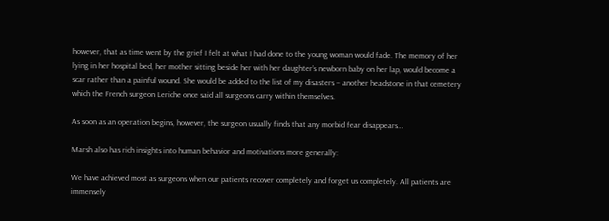however, that as time went by the grief I felt at what I had done to the young woman would fade. The memory of her lying in her hospital bed, her mother sitting beside her with her daughter’s newborn baby on her lap, would become a scar rather than a painful wound. She would be added to the list of my disasters – another headstone in that cemetery which the French surgeon Leriche once said all surgeons carry within themselves.

As soon as an operation begins, however, the surgeon usually finds that any morbid fear disappears…

Marsh also has rich insights into human behavior and motivations more generally:

We have achieved most as surgeons when our patients recover completely and forget us completely. All patients are immensely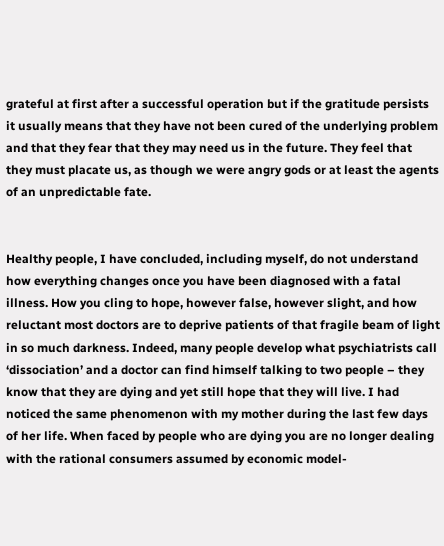grateful at first after a successful operation but if the gratitude persists it usually means that they have not been cured of the underlying problem and that they fear that they may need us in the future. They feel that they must placate us, as though we were angry gods or at least the agents of an unpredictable fate.


Healthy people, I have concluded, including myself, do not understand how everything changes once you have been diagnosed with a fatal illness. How you cling to hope, however false, however slight, and how reluctant most doctors are to deprive patients of that fragile beam of light in so much darkness. Indeed, many people develop what psychiatrists call ‘dissociation’ and a doctor can find himself talking to two people – they know that they are dying and yet still hope that they will live. I had noticed the same phenomenon with my mother during the last few days of her life. When faced by people who are dying you are no longer dealing with the rational consumers assumed by economic model-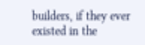builders, if they ever existed in the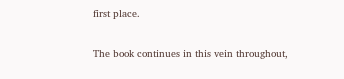first place.

The book continues in this vein throughout,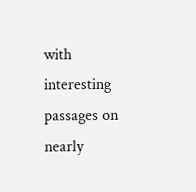with interesting passages on nearly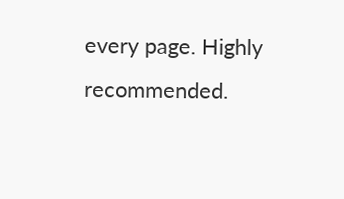every page. Highly recommended.